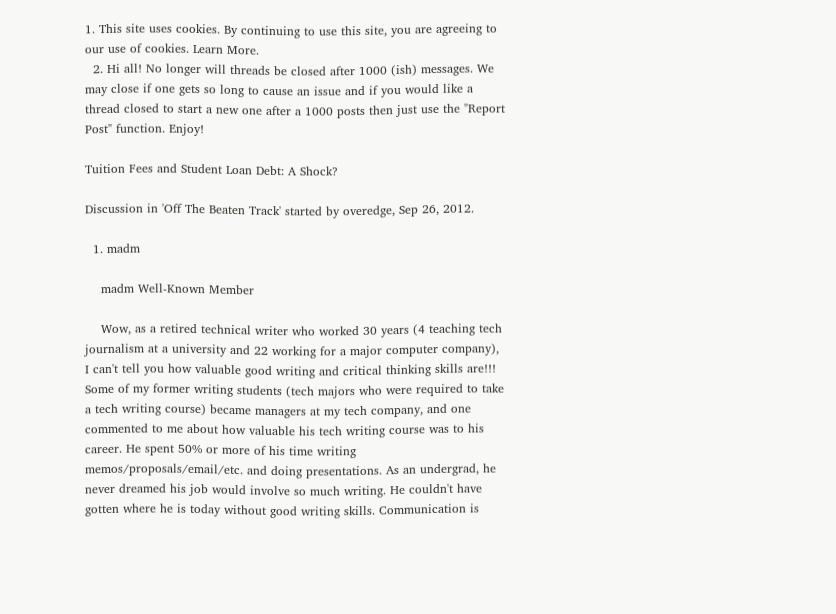1. This site uses cookies. By continuing to use this site, you are agreeing to our use of cookies. Learn More.
  2. Hi all! No longer will threads be closed after 1000 (ish) messages. We may close if one gets so long to cause an issue and if you would like a thread closed to start a new one after a 1000 posts then just use the "Report Post" function. Enjoy!

Tuition Fees and Student Loan Debt: A Shock?

Discussion in 'Off The Beaten Track' started by overedge, Sep 26, 2012.

  1. madm

    madm Well-Known Member

    Wow, as a retired technical writer who worked 30 years (4 teaching tech journalism at a university and 22 working for a major computer company), I can't tell you how valuable good writing and critical thinking skills are!!! Some of my former writing students (tech majors who were required to take a tech writing course) became managers at my tech company, and one commented to me about how valuable his tech writing course was to his career. He spent 50% or more of his time writing memos/proposals/email/etc. and doing presentations. As an undergrad, he never dreamed his job would involve so much writing. He couldn't have gotten where he is today without good writing skills. Communication is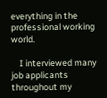everything in the professional working world.

    I interviewed many job applicants throughout my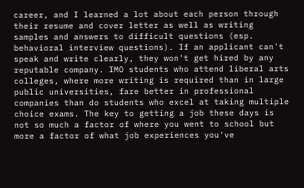career, and I learned a lot about each person through their resume and cover letter as well as writing samples and answers to difficult questions (esp. behavioral interview questions). If an applicant can't speak and write clearly, they won't get hired by any reputable company. IMO students who attend liberal arts colleges, where more writing is required than in large public universities, fare better in professional companies than do students who excel at taking multiple choice exams. The key to getting a job these days is not so much a factor of where you went to school but more a factor of what job experiences you've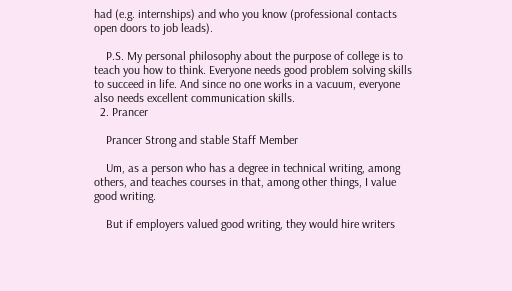had (e.g. internships) and who you know (professional contacts open doors to job leads).

    P.S. My personal philosophy about the purpose of college is to teach you how to think. Everyone needs good problem solving skills to succeed in life. And since no one works in a vacuum, everyone also needs excellent communication skills.
  2. Prancer

    Prancer Strong and stable Staff Member

    Um, as a person who has a degree in technical writing, among others, and teaches courses in that, among other things, I value good writing.

    But if employers valued good writing, they would hire writers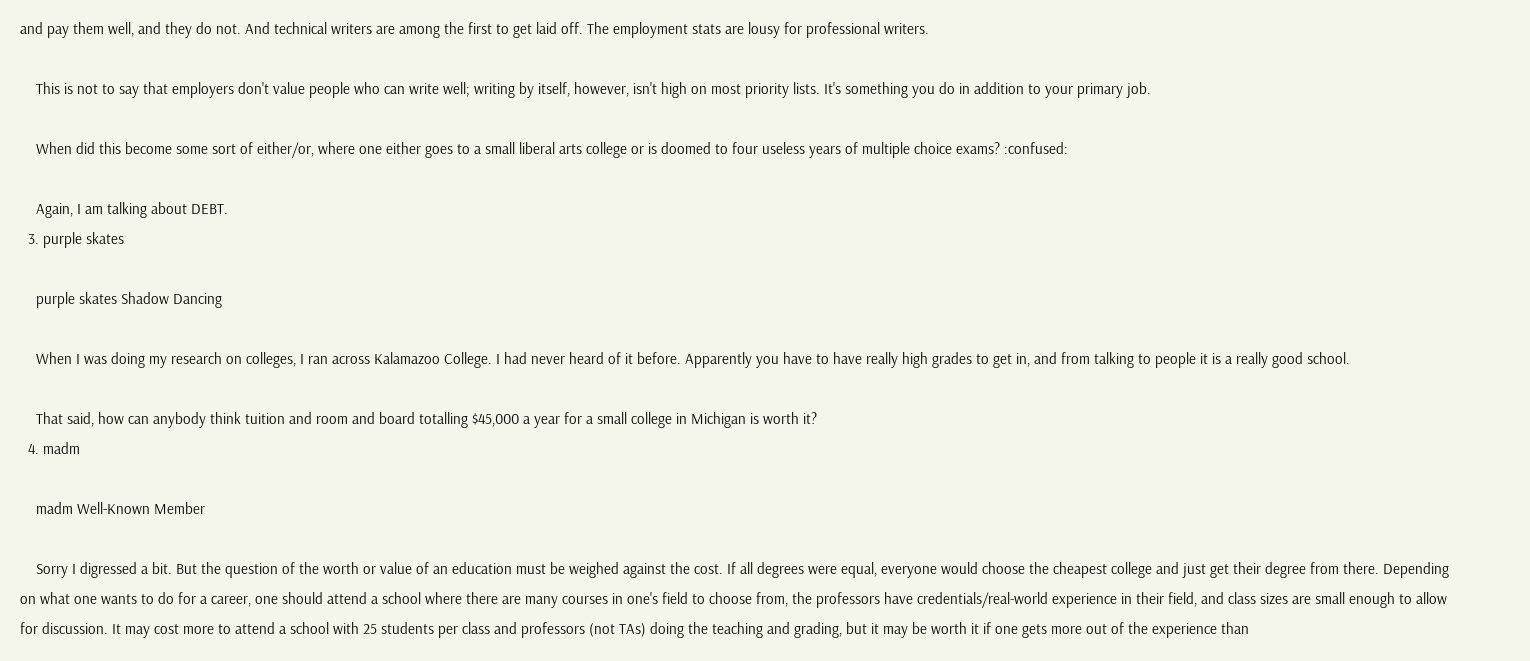and pay them well, and they do not. And technical writers are among the first to get laid off. The employment stats are lousy for professional writers.

    This is not to say that employers don't value people who can write well; writing by itself, however, isn't high on most priority lists. It's something you do in addition to your primary job.

    When did this become some sort of either/or, where one either goes to a small liberal arts college or is doomed to four useless years of multiple choice exams? :confused:

    Again, I am talking about DEBT.
  3. purple skates

    purple skates Shadow Dancing

    When I was doing my research on colleges, I ran across Kalamazoo College. I had never heard of it before. Apparently you have to have really high grades to get in, and from talking to people it is a really good school.

    That said, how can anybody think tuition and room and board totalling $45,000 a year for a small college in Michigan is worth it?
  4. madm

    madm Well-Known Member

    Sorry I digressed a bit. But the question of the worth or value of an education must be weighed against the cost. If all degrees were equal, everyone would choose the cheapest college and just get their degree from there. Depending on what one wants to do for a career, one should attend a school where there are many courses in one's field to choose from, the professors have credentials/real-world experience in their field, and class sizes are small enough to allow for discussion. It may cost more to attend a school with 25 students per class and professors (not TAs) doing the teaching and grading, but it may be worth it if one gets more out of the experience than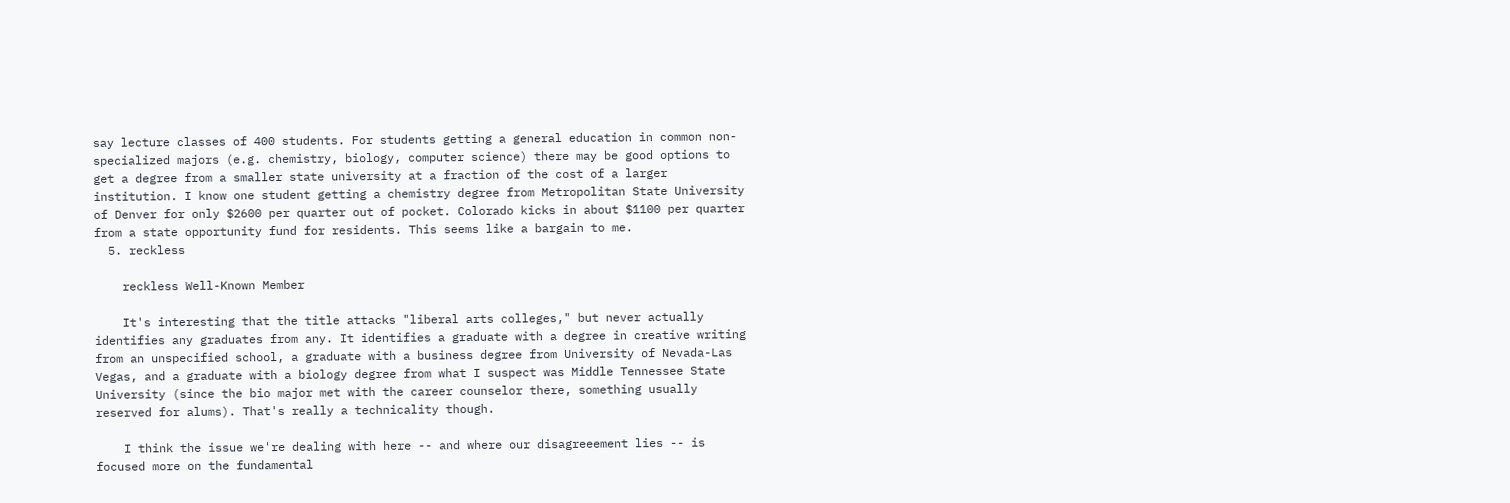say lecture classes of 400 students. For students getting a general education in common non-specialized majors (e.g. chemistry, biology, computer science) there may be good options to get a degree from a smaller state university at a fraction of the cost of a larger institution. I know one student getting a chemistry degree from Metropolitan State University of Denver for only $2600 per quarter out of pocket. Colorado kicks in about $1100 per quarter from a state opportunity fund for residents. This seems like a bargain to me.
  5. reckless

    reckless Well-Known Member

    It's interesting that the title attacks "liberal arts colleges," but never actually identifies any graduates from any. It identifies a graduate with a degree in creative writing from an unspecified school, a graduate with a business degree from University of Nevada-Las Vegas, and a graduate with a biology degree from what I suspect was Middle Tennessee State University (since the bio major met with the career counselor there, something usually reserved for alums). That's really a technicality though.

    I think the issue we're dealing with here -- and where our disagreeement lies -- is focused more on the fundamental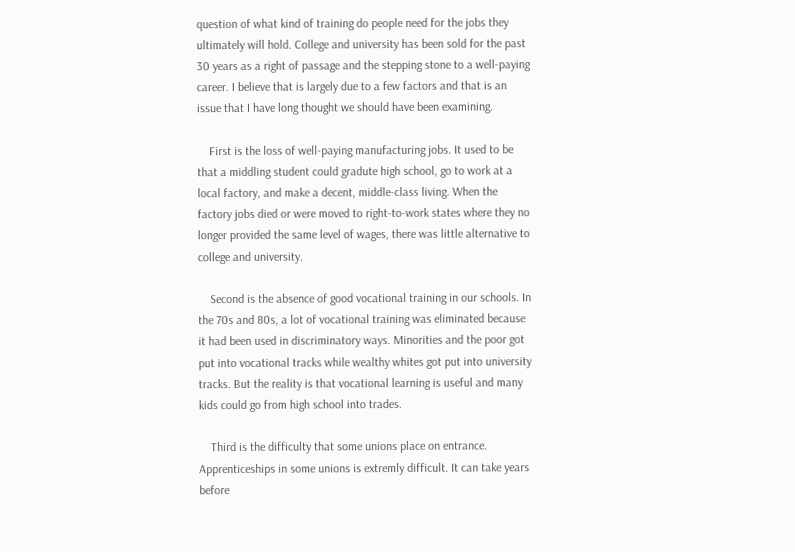question of what kind of training do people need for the jobs they ultimately will hold. College and university has been sold for the past 30 years as a right of passage and the stepping stone to a well-paying career. I believe that is largely due to a few factors and that is an issue that I have long thought we should have been examining.

    First is the loss of well-paying manufacturing jobs. It used to be that a middling student could gradute high school, go to work at a local factory, and make a decent, middle-class living. When the factory jobs died or were moved to right-to-work states where they no longer provided the same level of wages, there was little alternative to college and university.

    Second is the absence of good vocational training in our schools. In the 70s and 80s, a lot of vocational training was eliminated because it had been used in discriminatory ways. Minorities and the poor got put into vocational tracks while wealthy whites got put into university tracks. But the reality is that vocational learning is useful and many kids could go from high school into trades.

    Third is the difficulty that some unions place on entrance. Apprenticeships in some unions is extremly difficult. It can take years before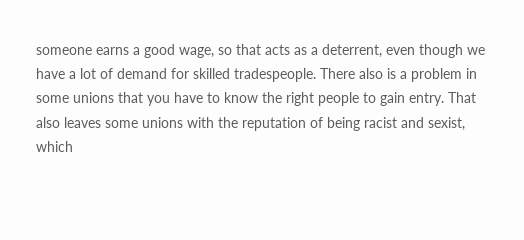someone earns a good wage, so that acts as a deterrent, even though we have a lot of demand for skilled tradespeople. There also is a problem in some unions that you have to know the right people to gain entry. That also leaves some unions with the reputation of being racist and sexist, which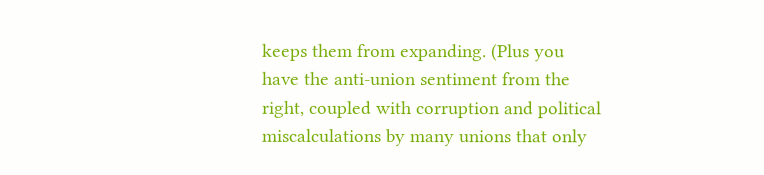keeps them from expanding. (Plus you have the anti-union sentiment from the right, coupled with corruption and political miscalculations by many unions that only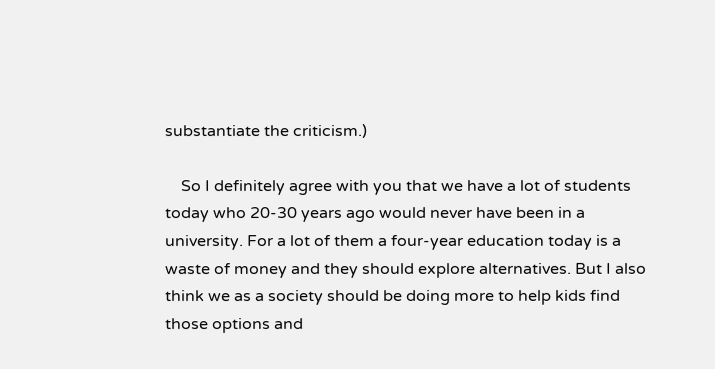substantiate the criticism.)

    So I definitely agree with you that we have a lot of students today who 20-30 years ago would never have been in a university. For a lot of them a four-year education today is a waste of money and they should explore alternatives. But I also think we as a society should be doing more to help kids find those options and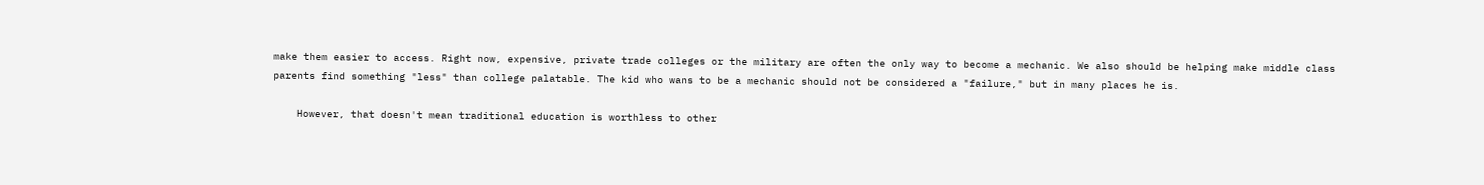make them easier to access. Right now, expensive, private trade colleges or the military are often the only way to become a mechanic. We also should be helping make middle class parents find something "less" than college palatable. The kid who wans to be a mechanic should not be considered a "failure," but in many places he is.

    However, that doesn't mean traditional education is worthless to other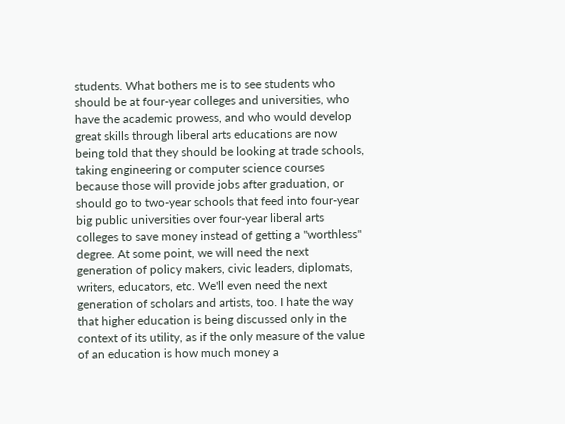students. What bothers me is to see students who should be at four-year colleges and universities, who have the academic prowess, and who would develop great skills through liberal arts educations are now being told that they should be looking at trade schools, taking engineering or computer science courses because those will provide jobs after graduation, or should go to two-year schools that feed into four-year big public universities over four-year liberal arts colleges to save money instead of getting a "worthless" degree. At some point, we will need the next generation of policy makers, civic leaders, diplomats, writers, educators, etc. We'll even need the next generation of scholars and artists, too. I hate the way that higher education is being discussed only in the context of its utility, as if the only measure of the value of an education is how much money a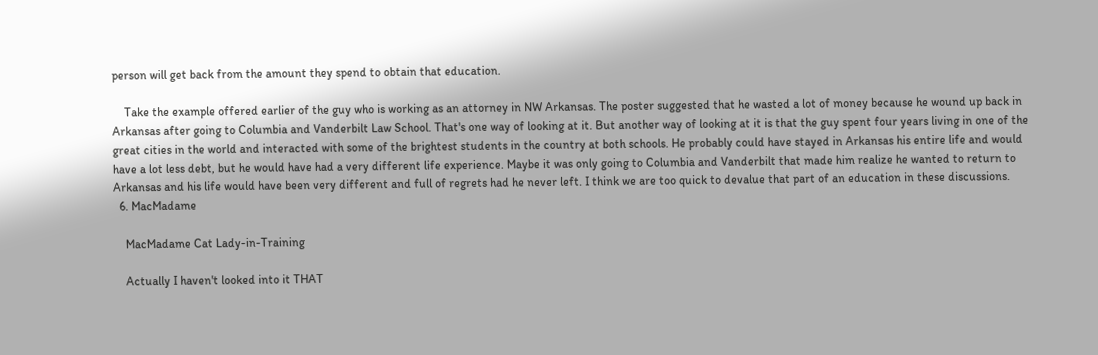person will get back from the amount they spend to obtain that education.

    Take the example offered earlier of the guy who is working as an attorney in NW Arkansas. The poster suggested that he wasted a lot of money because he wound up back in Arkansas after going to Columbia and Vanderbilt Law School. That's one way of looking at it. But another way of looking at it is that the guy spent four years living in one of the great cities in the world and interacted with some of the brightest students in the country at both schools. He probably could have stayed in Arkansas his entire life and would have a lot less debt, but he would have had a very different life experience. Maybe it was only going to Columbia and Vanderbilt that made him realize he wanted to return to Arkansas and his life would have been very different and full of regrets had he never left. I think we are too quick to devalue that part of an education in these discussions.
  6. MacMadame

    MacMadame Cat Lady-in-Training

    Actually I haven't looked into it THAT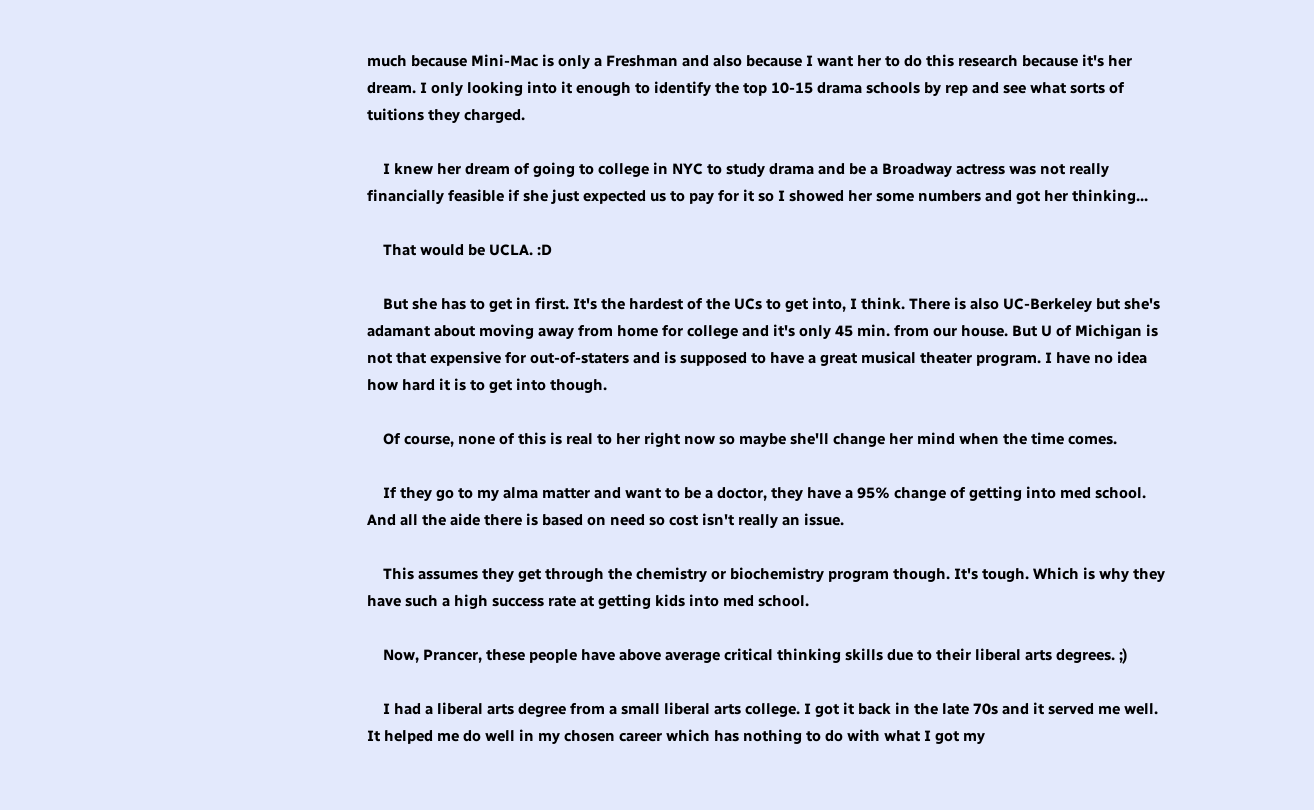much because Mini-Mac is only a Freshman and also because I want her to do this research because it's her dream. I only looking into it enough to identify the top 10-15 drama schools by rep and see what sorts of tuitions they charged.

    I knew her dream of going to college in NYC to study drama and be a Broadway actress was not really financially feasible if she just expected us to pay for it so I showed her some numbers and got her thinking...

    That would be UCLA. :D

    But she has to get in first. It's the hardest of the UCs to get into, I think. There is also UC-Berkeley but she's adamant about moving away from home for college and it's only 45 min. from our house. But U of Michigan is not that expensive for out-of-staters and is supposed to have a great musical theater program. I have no idea how hard it is to get into though.

    Of course, none of this is real to her right now so maybe she'll change her mind when the time comes.

    If they go to my alma matter and want to be a doctor, they have a 95% change of getting into med school. And all the aide there is based on need so cost isn't really an issue.

    This assumes they get through the chemistry or biochemistry program though. It's tough. Which is why they have such a high success rate at getting kids into med school.

    Now, Prancer, these people have above average critical thinking skills due to their liberal arts degrees. ;)

    I had a liberal arts degree from a small liberal arts college. I got it back in the late 70s and it served me well. It helped me do well in my chosen career which has nothing to do with what I got my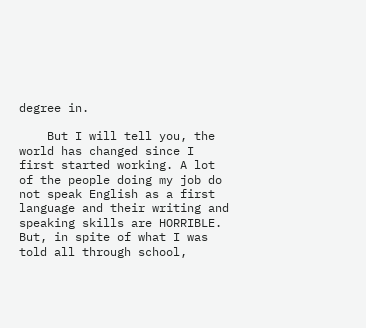degree in.

    But I will tell you, the world has changed since I first started working. A lot of the people doing my job do not speak English as a first language and their writing and speaking skills are HORRIBLE. But, in spite of what I was told all through school,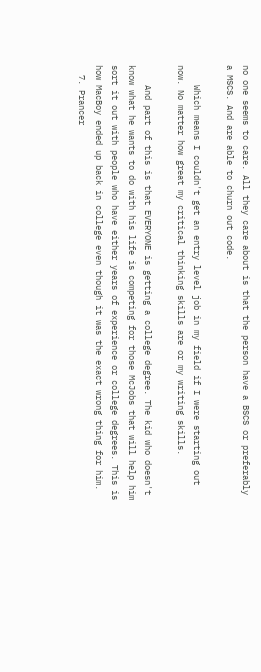no one seems to care. All they care about is that the person have a BSCS or preferably a MSCS. And are able to churn out code.

    Which means I couldn't get an entry level job in my field if I were starting out now. No matter how great my critical thinking skills are or my writing skills.

    And part of this is that EVERYONE is getting a college degree. The kid who doesn't know what he wants to do with his life is competing for those McJobs that will help him sort it out with people who have either years of experience or college degrees. This is how MacBoy ended up back in college even though it was the exact wrong thing for him.
  7. Prancer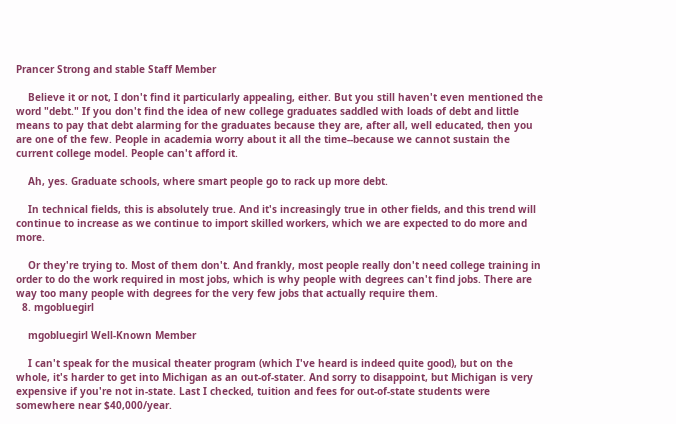Prancer Strong and stable Staff Member

    Believe it or not, I don't find it particularly appealing, either. But you still haven't even mentioned the word "debt." If you don't find the idea of new college graduates saddled with loads of debt and little means to pay that debt alarming for the graduates because they are, after all, well educated, then you are one of the few. People in academia worry about it all the time--because we cannot sustain the current college model. People can't afford it.

    Ah, yes. Graduate schools, where smart people go to rack up more debt.

    In technical fields, this is absolutely true. And it's increasingly true in other fields, and this trend will continue to increase as we continue to import skilled workers, which we are expected to do more and more.

    Or they're trying to. Most of them don't. And frankly, most people really don't need college training in order to do the work required in most jobs, which is why people with degrees can't find jobs. There are way too many people with degrees for the very few jobs that actually require them.
  8. mgobluegirl

    mgobluegirl Well-Known Member

    I can't speak for the musical theater program (which I've heard is indeed quite good), but on the whole, it's harder to get into Michigan as an out-of-stater. And sorry to disappoint, but Michigan is very expensive if you're not in-state. Last I checked, tuition and fees for out-of-state students were somewhere near $40,000/year.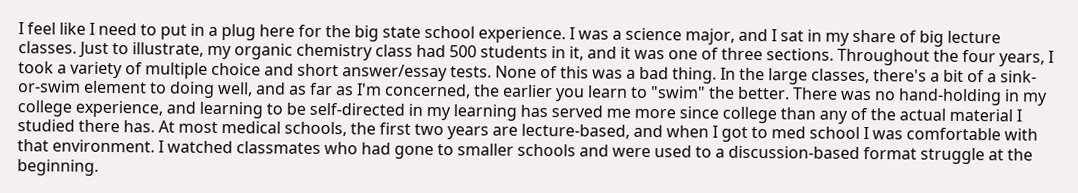I feel like I need to put in a plug here for the big state school experience. I was a science major, and I sat in my share of big lecture classes. Just to illustrate, my organic chemistry class had 500 students in it, and it was one of three sections. Throughout the four years, I took a variety of multiple choice and short answer/essay tests. None of this was a bad thing. In the large classes, there's a bit of a sink-or-swim element to doing well, and as far as I'm concerned, the earlier you learn to "swim" the better. There was no hand-holding in my college experience, and learning to be self-directed in my learning has served me more since college than any of the actual material I studied there has. At most medical schools, the first two years are lecture-based, and when I got to med school I was comfortable with that environment. I watched classmates who had gone to smaller schools and were used to a discussion-based format struggle at the beginning.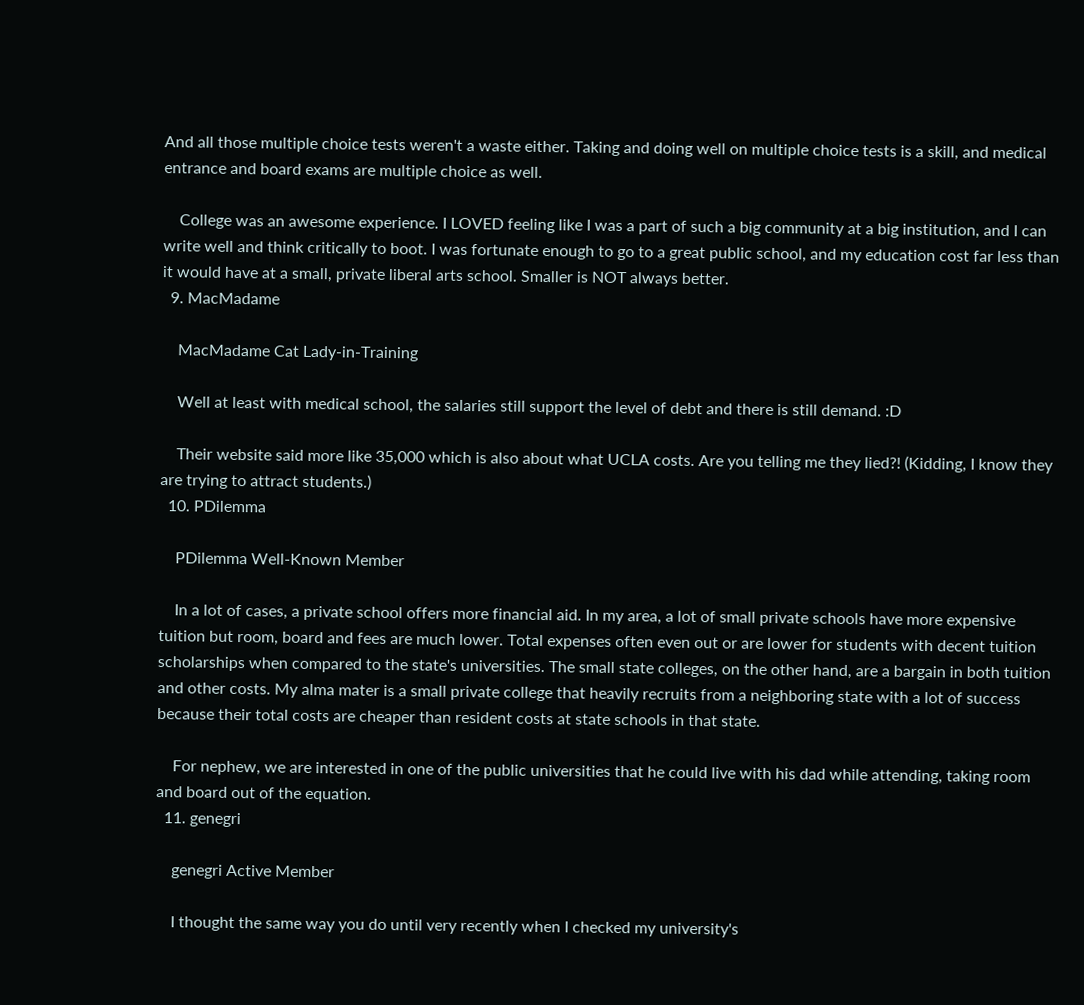And all those multiple choice tests weren't a waste either. Taking and doing well on multiple choice tests is a skill, and medical entrance and board exams are multiple choice as well.

    College was an awesome experience. I LOVED feeling like I was a part of such a big community at a big institution, and I can write well and think critically to boot. I was fortunate enough to go to a great public school, and my education cost far less than it would have at a small, private liberal arts school. Smaller is NOT always better.
  9. MacMadame

    MacMadame Cat Lady-in-Training

    Well at least with medical school, the salaries still support the level of debt and there is still demand. :D

    Their website said more like 35,000 which is also about what UCLA costs. Are you telling me they lied?! (Kidding, I know they are trying to attract students.)
  10. PDilemma

    PDilemma Well-Known Member

    In a lot of cases, a private school offers more financial aid. In my area, a lot of small private schools have more expensive tuition but room, board and fees are much lower. Total expenses often even out or are lower for students with decent tuition scholarships when compared to the state's universities. The small state colleges, on the other hand, are a bargain in both tuition and other costs. My alma mater is a small private college that heavily recruits from a neighboring state with a lot of success because their total costs are cheaper than resident costs at state schools in that state.

    For nephew, we are interested in one of the public universities that he could live with his dad while attending, taking room and board out of the equation.
  11. genegri

    genegri Active Member

    I thought the same way you do until very recently when I checked my university's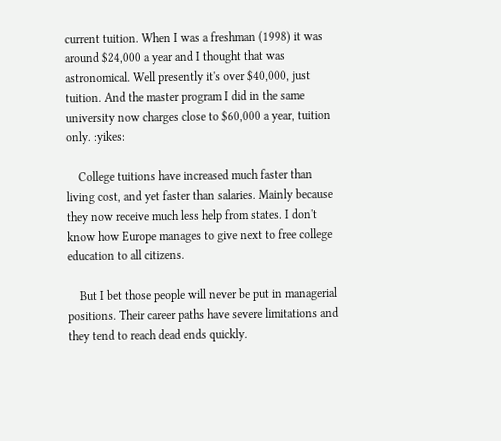current tuition. When I was a freshman (1998) it was around $24,000 a year and I thought that was astronomical. Well presently it's over $40,000, just tuition. And the master program I did in the same university now charges close to $60,000 a year, tuition only. :yikes:

    College tuitions have increased much faster than living cost, and yet faster than salaries. Mainly because they now receive much less help from states. I don't know how Europe manages to give next to free college education to all citizens.

    But I bet those people will never be put in managerial positions. Their career paths have severe limitations and they tend to reach dead ends quickly.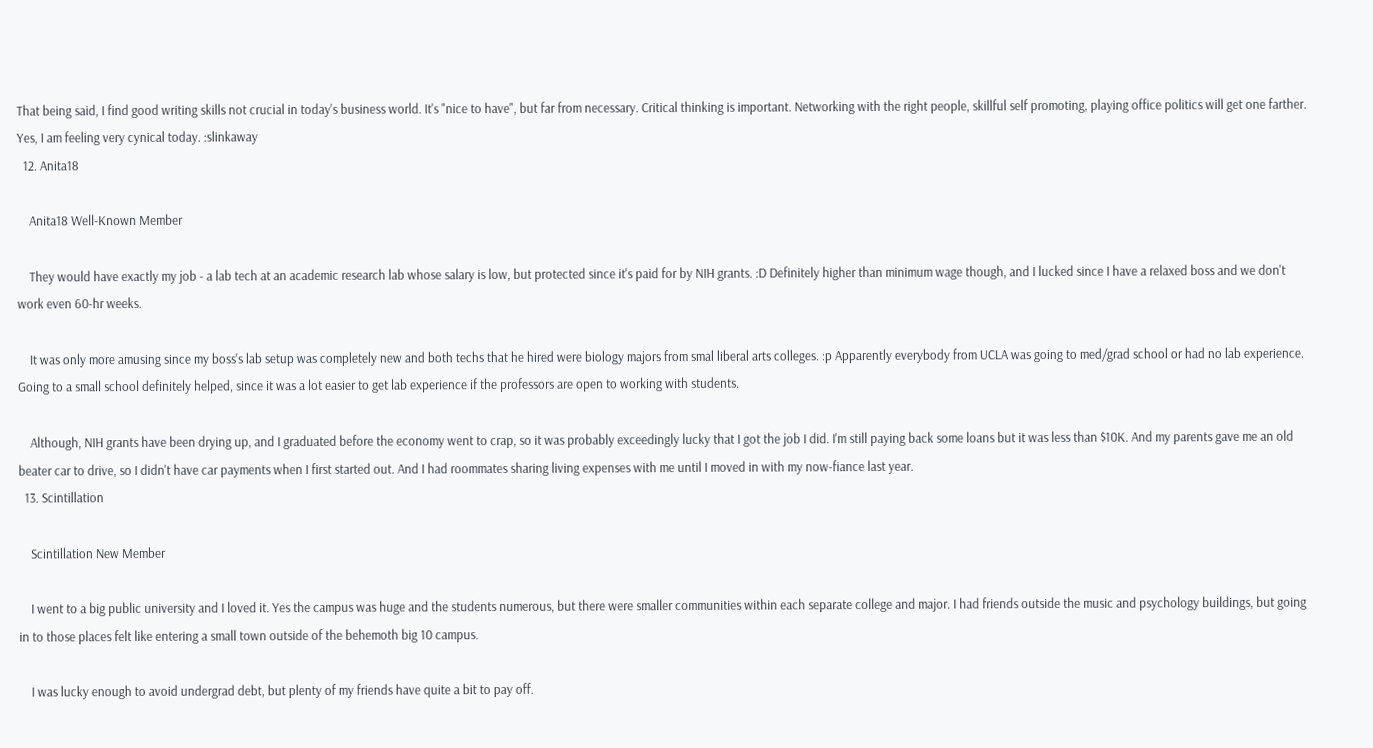That being said, I find good writing skills not crucial in today's business world. It's "nice to have", but far from necessary. Critical thinking is important. Networking with the right people, skillful self promoting, playing office politics will get one farther. Yes, I am feeling very cynical today. :slinkaway
  12. Anita18

    Anita18 Well-Known Member

    They would have exactly my job - a lab tech at an academic research lab whose salary is low, but protected since it's paid for by NIH grants. :D Definitely higher than minimum wage though, and I lucked since I have a relaxed boss and we don't work even 60-hr weeks.

    It was only more amusing since my boss's lab setup was completely new and both techs that he hired were biology majors from smal liberal arts colleges. :p Apparently everybody from UCLA was going to med/grad school or had no lab experience. Going to a small school definitely helped, since it was a lot easier to get lab experience if the professors are open to working with students.

    Although, NIH grants have been drying up, and I graduated before the economy went to crap, so it was probably exceedingly lucky that I got the job I did. I'm still paying back some loans but it was less than $10K. And my parents gave me an old beater car to drive, so I didn't have car payments when I first started out. And I had roommates sharing living expenses with me until I moved in with my now-fiance last year.
  13. Scintillation

    Scintillation New Member

    I went to a big public university and I loved it. Yes the campus was huge and the students numerous, but there were smaller communities within each separate college and major. I had friends outside the music and psychology buildings, but going in to those places felt like entering a small town outside of the behemoth big 10 campus.

    I was lucky enough to avoid undergrad debt, but plenty of my friends have quite a bit to pay off.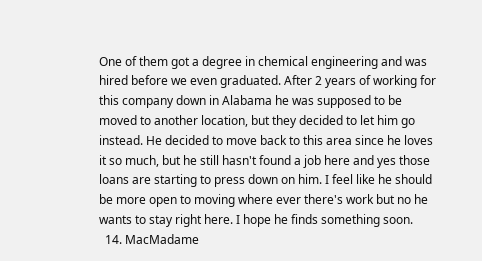One of them got a degree in chemical engineering and was hired before we even graduated. After 2 years of working for this company down in Alabama he was supposed to be moved to another location, but they decided to let him go instead. He decided to move back to this area since he loves it so much, but he still hasn't found a job here and yes those loans are starting to press down on him. I feel like he should be more open to moving where ever there's work but no he wants to stay right here. I hope he finds something soon.
  14. MacMadame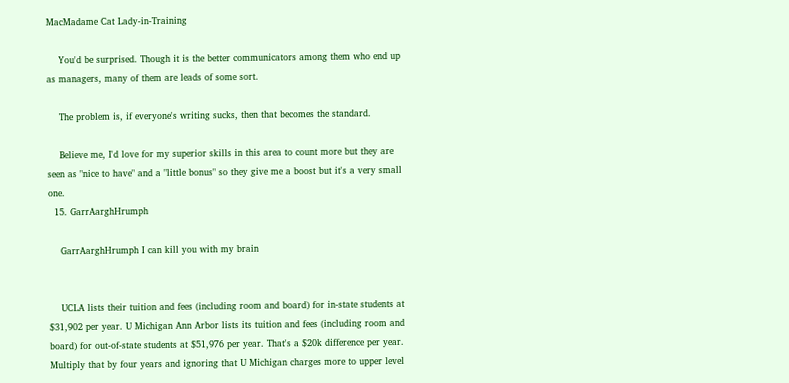MacMadame Cat Lady-in-Training

    You'd be surprised. Though it is the better communicators among them who end up as managers, many of them are leads of some sort.

    The problem is, if everyone's writing sucks, then that becomes the standard.

    Believe me, I'd love for my superior skills in this area to count more but they are seen as "nice to have" and a "little bonus" so they give me a boost but it's a very small one.
  15. GarrAarghHrumph

    GarrAarghHrumph I can kill you with my brain


    UCLA lists their tuition and fees (including room and board) for in-state students at $31,902 per year. U Michigan Ann Arbor lists its tuition and fees (including room and board) for out-of-state students at $51,976 per year. That's a $20k difference per year. Multiply that by four years and ignoring that U Michigan charges more to upper level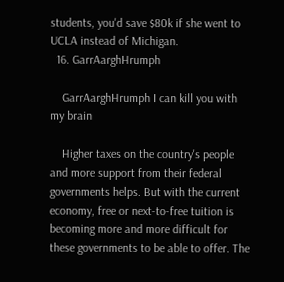students, you'd save $80k if she went to UCLA instead of Michigan.
  16. GarrAarghHrumph

    GarrAarghHrumph I can kill you with my brain

    Higher taxes on the country's people and more support from their federal governments helps. But with the current economy, free or next-to-free tuition is becoming more and more difficult for these governments to be able to offer. The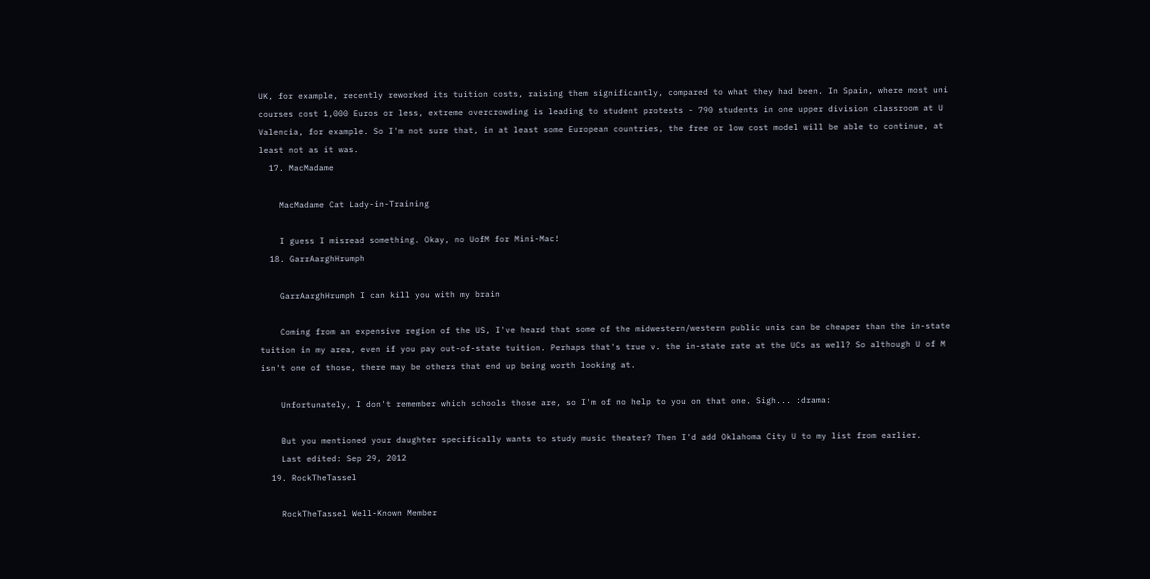UK, for example, recently reworked its tuition costs, raising them significantly, compared to what they had been. In Spain, where most uni courses cost 1,000 Euros or less, extreme overcrowding is leading to student protests - 790 students in one upper division classroom at U Valencia, for example. So I'm not sure that, in at least some European countries, the free or low cost model will be able to continue, at least not as it was.
  17. MacMadame

    MacMadame Cat Lady-in-Training

    I guess I misread something. Okay, no UofM for Mini-Mac!
  18. GarrAarghHrumph

    GarrAarghHrumph I can kill you with my brain

    Coming from an expensive region of the US, I've heard that some of the midwestern/western public unis can be cheaper than the in-state tuition in my area, even if you pay out-of-state tuition. Perhaps that's true v. the in-state rate at the UCs as well? So although U of M isn't one of those, there may be others that end up being worth looking at.

    Unfortunately, I don't remember which schools those are, so I'm of no help to you on that one. Sigh... :drama:

    But you mentioned your daughter specifically wants to study music theater? Then I'd add Oklahoma City U to my list from earlier.
    Last edited: Sep 29, 2012
  19. RockTheTassel

    RockTheTassel Well-Known Member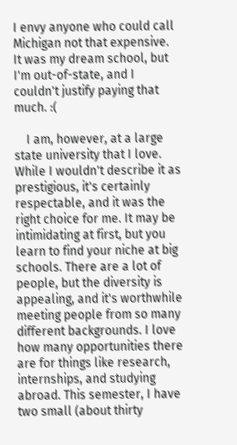I envy anyone who could call Michigan not that expensive. It was my dream school, but I'm out-of-state, and I couldn't justify paying that much. :(

    I am, however, at a large state university that I love. While I wouldn't describe it as prestigious, it's certainly respectable, and it was the right choice for me. It may be intimidating at first, but you learn to find your niche at big schools. There are a lot of people, but the diversity is appealing, and it's worthwhile meeting people from so many different backgrounds. I love how many opportunities there are for things like research, internships, and studying abroad. This semester, I have two small (about thirty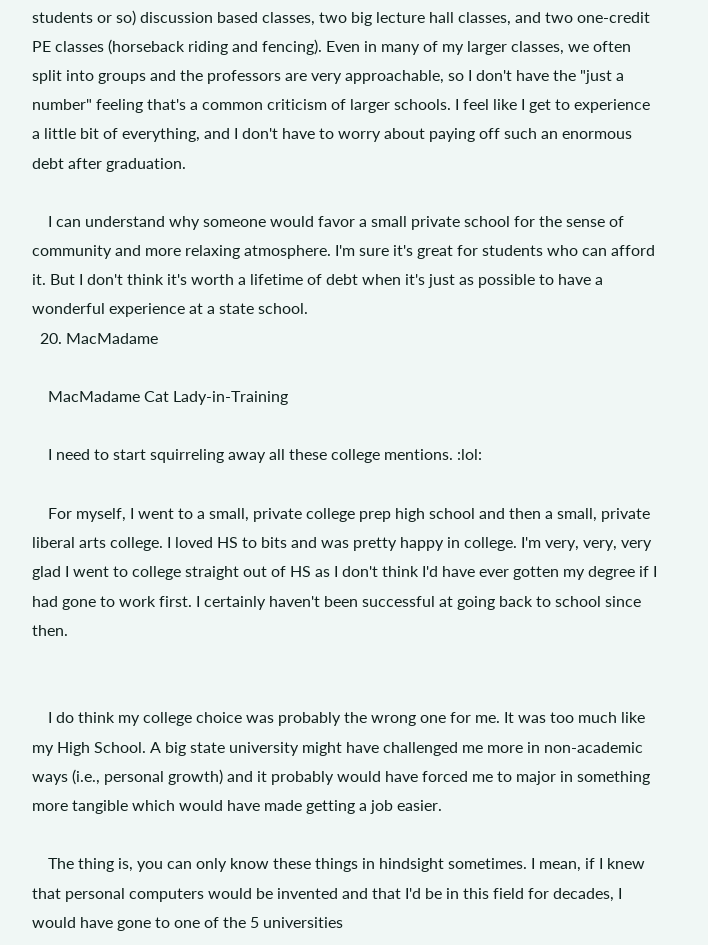students or so) discussion based classes, two big lecture hall classes, and two one-credit PE classes (horseback riding and fencing). Even in many of my larger classes, we often split into groups and the professors are very approachable, so I don't have the "just a number" feeling that's a common criticism of larger schools. I feel like I get to experience a little bit of everything, and I don't have to worry about paying off such an enormous debt after graduation.

    I can understand why someone would favor a small private school for the sense of community and more relaxing atmosphere. I'm sure it's great for students who can afford it. But I don't think it's worth a lifetime of debt when it's just as possible to have a wonderful experience at a state school.
  20. MacMadame

    MacMadame Cat Lady-in-Training

    I need to start squirreling away all these college mentions. :lol:

    For myself, I went to a small, private college prep high school and then a small, private liberal arts college. I loved HS to bits and was pretty happy in college. I'm very, very, very glad I went to college straight out of HS as I don't think I'd have ever gotten my degree if I had gone to work first. I certainly haven't been successful at going back to school since then.


    I do think my college choice was probably the wrong one for me. It was too much like my High School. A big state university might have challenged me more in non-academic ways (i.e., personal growth) and it probably would have forced me to major in something more tangible which would have made getting a job easier.

    The thing is, you can only know these things in hindsight sometimes. I mean, if I knew that personal computers would be invented and that I'd be in this field for decades, I would have gone to one of the 5 universities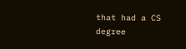that had a CS degree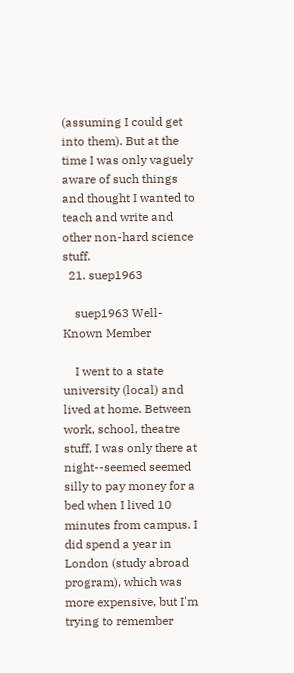(assuming I could get into them). But at the time I was only vaguely aware of such things and thought I wanted to teach and write and other non-hard science stuff.
  21. suep1963

    suep1963 Well-Known Member

    I went to a state university (local) and lived at home. Between work, school, theatre stuff, I was only there at night--seemed seemed silly to pay money for a bed when I lived 10 minutes from campus. I did spend a year in London (study abroad program), which was more expensive, but I'm trying to remember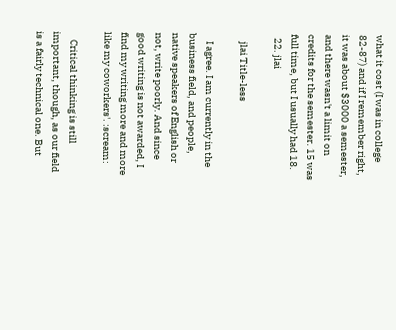what it cost (I was in college 82-87) and if I remember right, it was about $3000 a semester, and there wasn't a limit on credits for the semester. 15 was full time, but I usually had 18.
  22. jlai

    jlai Title-less

    I agree. I am currently in the business field, and people, native speakers of English or not, write poorly. And since good writing is not awarded, I find my writing more and more like my coworkers'. :scream:

    Critical thinking is still important, though, as our field is a fairly technical one. But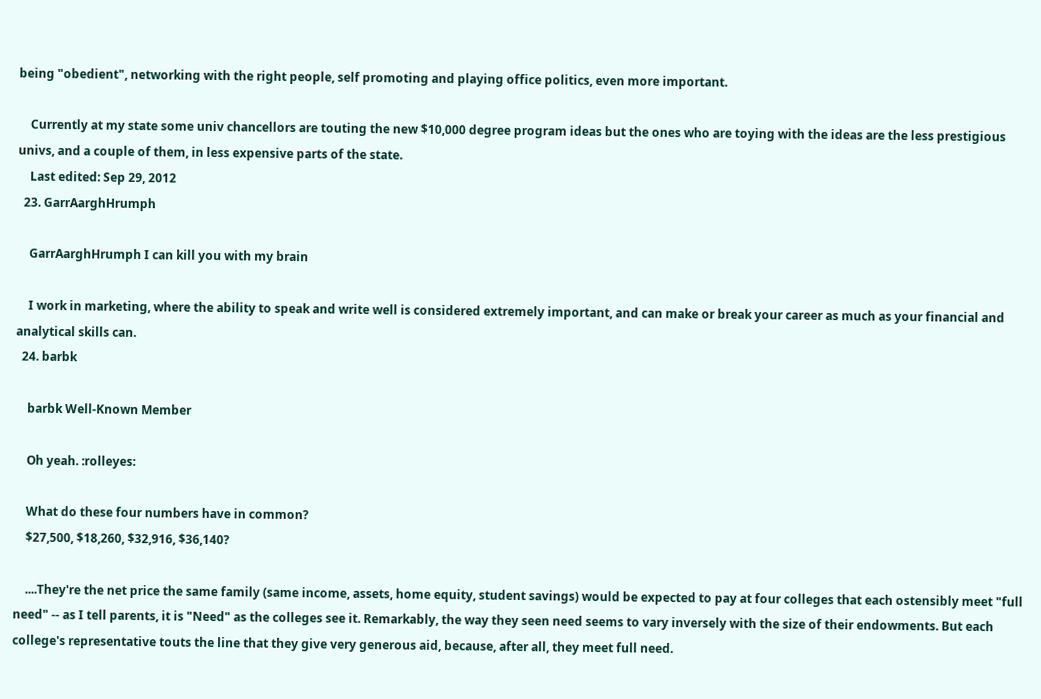being "obedient", networking with the right people, self promoting and playing office politics, even more important.

    Currently at my state some univ chancellors are touting the new $10,000 degree program ideas but the ones who are toying with the ideas are the less prestigious univs, and a couple of them, in less expensive parts of the state.
    Last edited: Sep 29, 2012
  23. GarrAarghHrumph

    GarrAarghHrumph I can kill you with my brain

    I work in marketing, where the ability to speak and write well is considered extremely important, and can make or break your career as much as your financial and analytical skills can.
  24. barbk

    barbk Well-Known Member

    Oh yeah. :rolleyes:

    What do these four numbers have in common?
    $27,500, $18,260, $32,916, $36,140?

    ....They're the net price the same family (same income, assets, home equity, student savings) would be expected to pay at four colleges that each ostensibly meet "full need" -- as I tell parents, it is "Need" as the colleges see it. Remarkably, the way they seen need seems to vary inversely with the size of their endowments. But each college's representative touts the line that they give very generous aid, because, after all, they meet full need.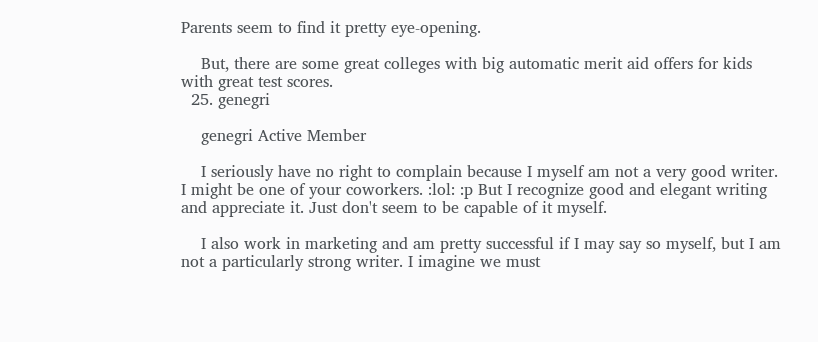Parents seem to find it pretty eye-opening.

    But, there are some great colleges with big automatic merit aid offers for kids with great test scores.
  25. genegri

    genegri Active Member

    I seriously have no right to complain because I myself am not a very good writer. I might be one of your coworkers. :lol: :p But I recognize good and elegant writing and appreciate it. Just don't seem to be capable of it myself.

    I also work in marketing and am pretty successful if I may say so myself, but I am not a particularly strong writer. I imagine we must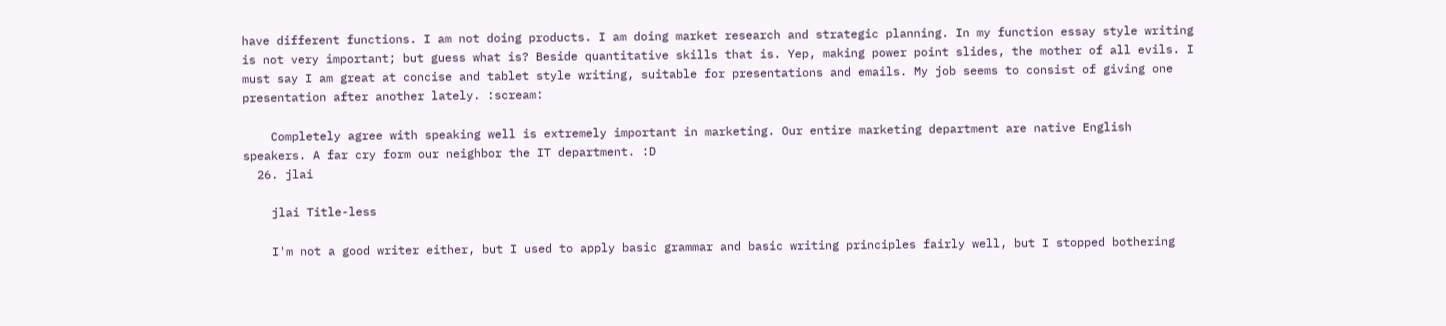have different functions. I am not doing products. I am doing market research and strategic planning. In my function essay style writing is not very important; but guess what is? Beside quantitative skills that is. Yep, making power point slides, the mother of all evils. I must say I am great at concise and tablet style writing, suitable for presentations and emails. My job seems to consist of giving one presentation after another lately. :scream:

    Completely agree with speaking well is extremely important in marketing. Our entire marketing department are native English speakers. A far cry form our neighbor the IT department. :D
  26. jlai

    jlai Title-less

    I'm not a good writer either, but I used to apply basic grammar and basic writing principles fairly well, but I stopped bothering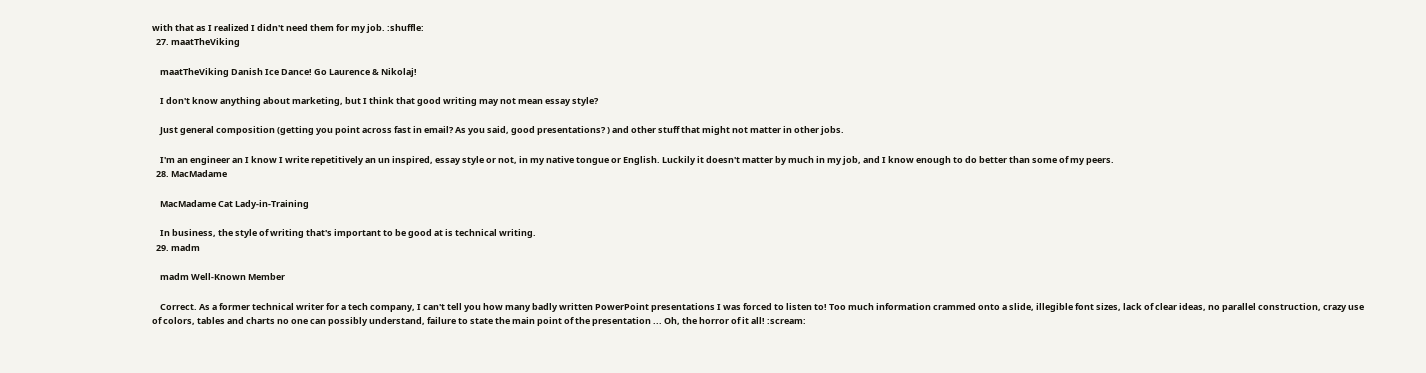with that as I realized I didn't need them for my job. :shuffle:
  27. maatTheViking

    maatTheViking Danish Ice Dance! Go Laurence & Nikolaj!

    I don't know anything about marketing, but I think that good writing may not mean essay style?

    Just general composition (getting you point across fast in email? As you said, good presentations? ) and other stuff that might not matter in other jobs.

    I'm an engineer an I know I write repetitively an un inspired, essay style or not, in my native tongue or English. Luckily it doesn't matter by much in my job, and I know enough to do better than some of my peers.
  28. MacMadame

    MacMadame Cat Lady-in-Training

    In business, the style of writing that's important to be good at is technical writing.
  29. madm

    madm Well-Known Member

    Correct. As a former technical writer for a tech company, I can't tell you how many badly written PowerPoint presentations I was forced to listen to! Too much information crammed onto a slide, illegible font sizes, lack of clear ideas, no parallel construction, crazy use of colors, tables and charts no one can possibly understand, failure to state the main point of the presentation ... Oh, the horror of it all! :scream: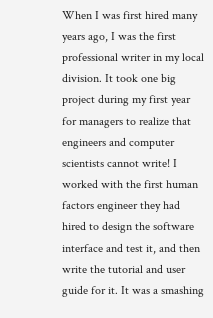When I was first hired many years ago, I was the first professional writer in my local division. It took one big project during my first year for managers to realize that engineers and computer scientists cannot write! I worked with the first human factors engineer they had hired to design the software interface and test it, and then write the tutorial and user guide for it. It was a smashing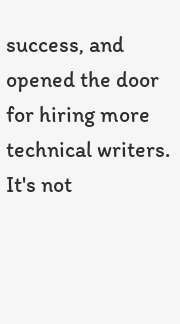success, and opened the door for hiring more technical writers. It's not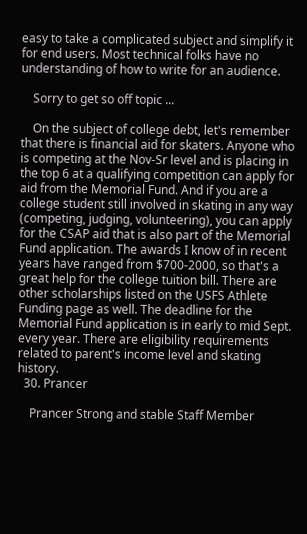easy to take a complicated subject and simplify it for end users. Most technical folks have no understanding of how to write for an audience.

    Sorry to get so off topic ...

    On the subject of college debt, let's remember that there is financial aid for skaters. Anyone who is competing at the Nov-Sr level and is placing in the top 6 at a qualifying competition can apply for aid from the Memorial Fund. And if you are a college student still involved in skating in any way (competing, judging, volunteering), you can apply for the CSAP aid that is also part of the Memorial Fund application. The awards I know of in recent years have ranged from $700-2000, so that's a great help for the college tuition bill. There are other scholarships listed on the USFS Athlete Funding page as well. The deadline for the Memorial Fund application is in early to mid Sept. every year. There are eligibility requirements related to parent's income level and skating history.
  30. Prancer

    Prancer Strong and stable Staff Member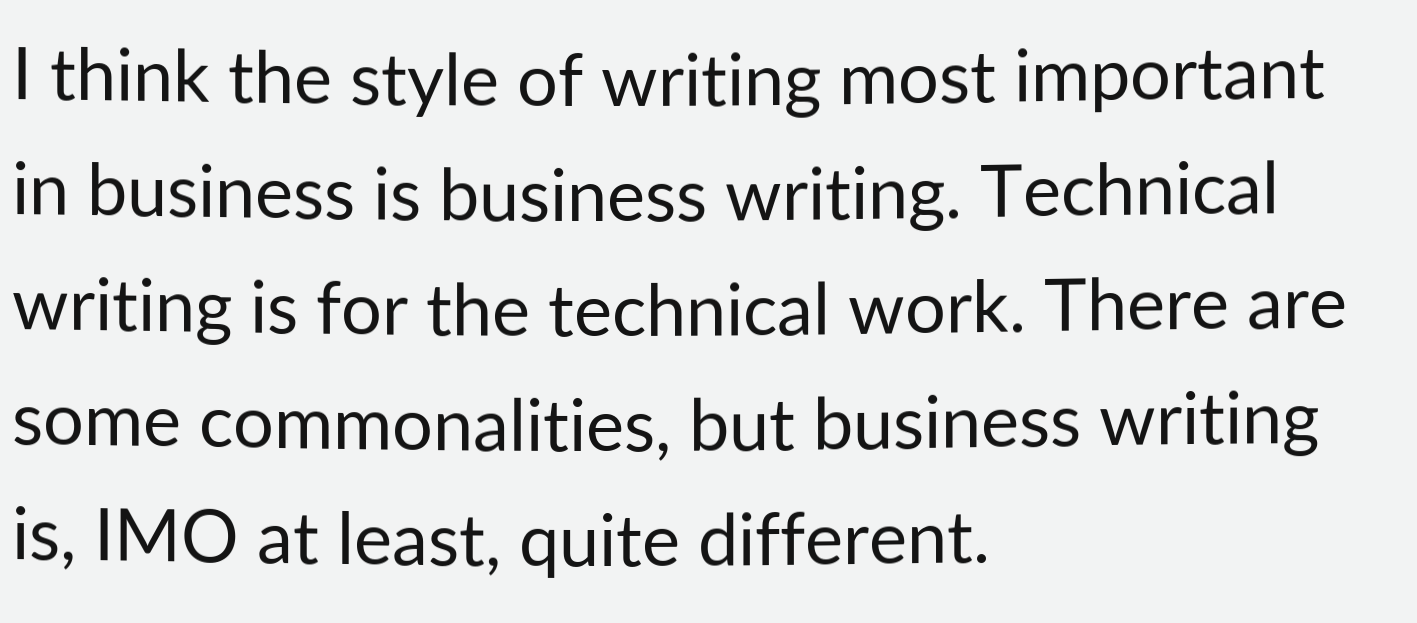I think the style of writing most important in business is business writing. Technical writing is for the technical work. There are some commonalities, but business writing is, IMO at least, quite different.